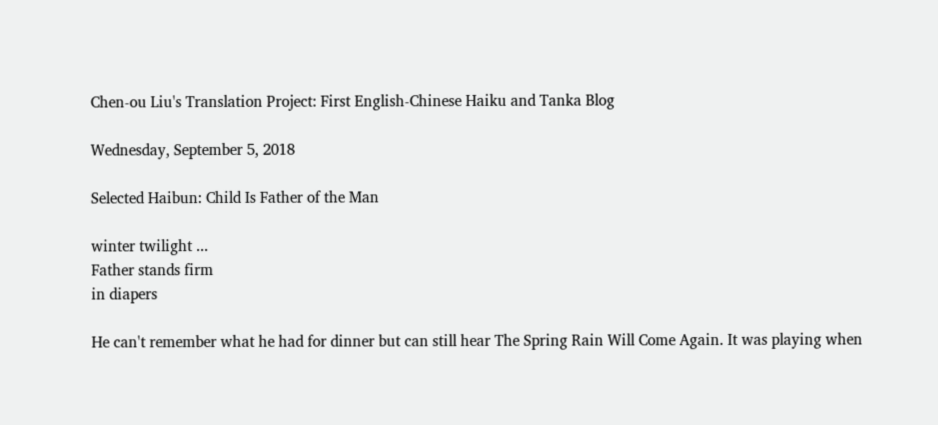Chen-ou Liu's Translation Project: First English-Chinese Haiku and Tanka Blog

Wednesday, September 5, 2018

Selected Haibun: Child Is Father of the Man

winter twilight ...
Father stands firm
in diapers

He can't remember what he had for dinner but can still hear The Spring Rain Will Come Again. It was playing when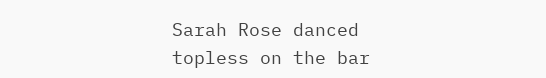Sarah Rose danced topless on the bar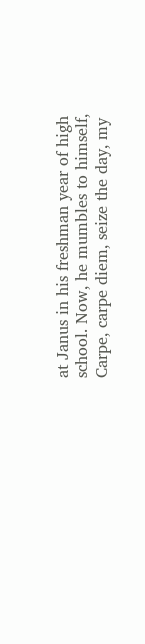at Janus in his freshman year of high school. Now, he mumbles to himself, Carpe, carpe diem, seize the day, my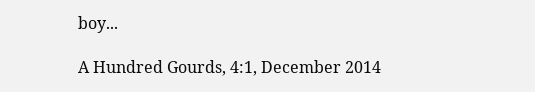boy...

A Hundred Gourds, 4:1, December 2014